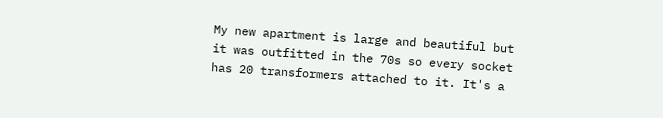My new apartment is large and beautiful but it was outfitted in the 70s so every socket has 20 transformers attached to it. It's a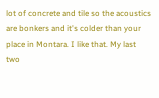lot of concrete and tile so the acoustics are bonkers and it's colder than your place in Montara. I like that. My last two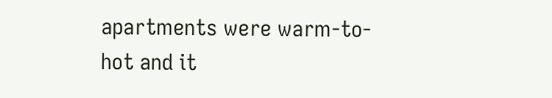apartments were warm-to-hot and it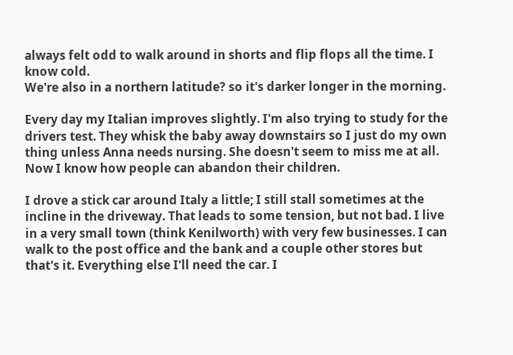always felt odd to walk around in shorts and flip flops all the time. I know cold.
We're also in a northern latitude? so it's darker longer in the morning.

Every day my Italian improves slightly. I'm also trying to study for the drivers test. They whisk the baby away downstairs so I just do my own thing unless Anna needs nursing. She doesn't seem to miss me at all. Now I know how people can abandon their children.

I drove a stick car around Italy a little; I still stall sometimes at the incline in the driveway. That leads to some tension, but not bad. I live in a very small town (think Kenilworth) with very few businesses. I can walk to the post office and the bank and a couple other stores but that's it. Everything else I'll need the car. I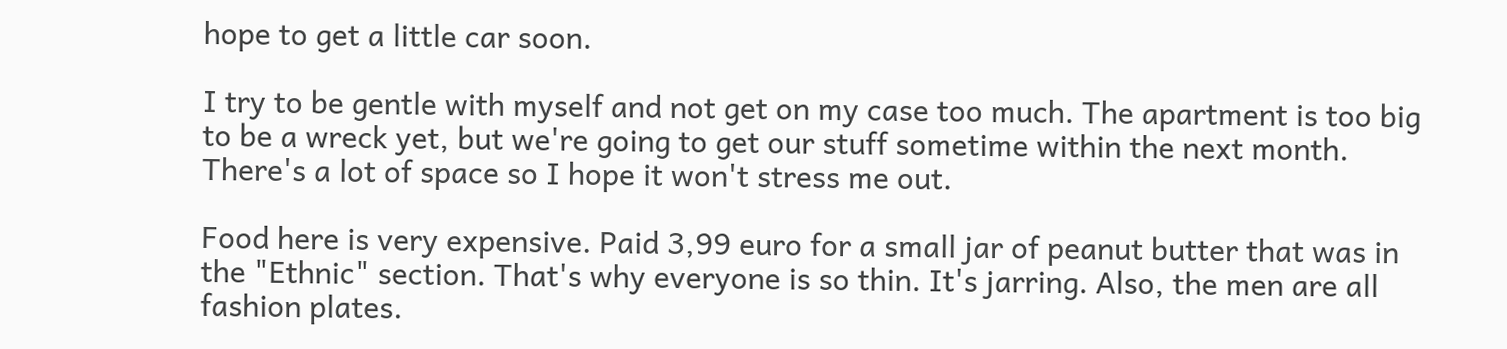hope to get a little car soon.

I try to be gentle with myself and not get on my case too much. The apartment is too big to be a wreck yet, but we're going to get our stuff sometime within the next month. There's a lot of space so I hope it won't stress me out.

Food here is very expensive. Paid 3,99 euro for a small jar of peanut butter that was in the "Ethnic" section. That's why everyone is so thin. It's jarring. Also, the men are all fashion plates.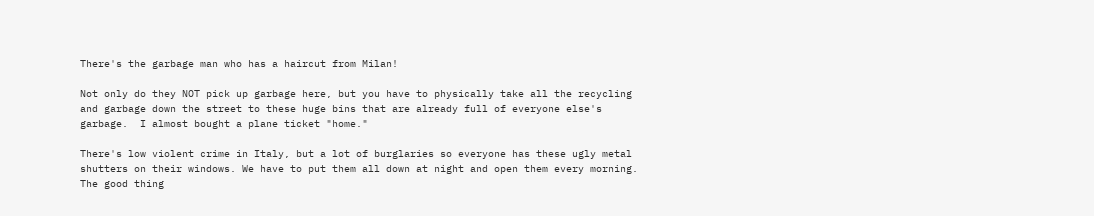There's the garbage man who has a haircut from Milan!

Not only do they NOT pick up garbage here, but you have to physically take all the recycling and garbage down the street to these huge bins that are already full of everyone else's garbage.  I almost bought a plane ticket "home."

There's low violent crime in Italy, but a lot of burglaries so everyone has these ugly metal shutters on their windows. We have to put them all down at night and open them every morning. The good thing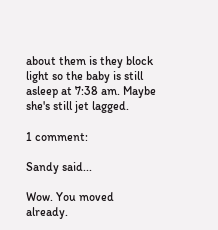about them is they block light so the baby is still asleep at 7:38 am. Maybe she's still jet lagged.

1 comment:

Sandy said...

Wow. You moved already.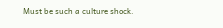Must be such a culture shock.